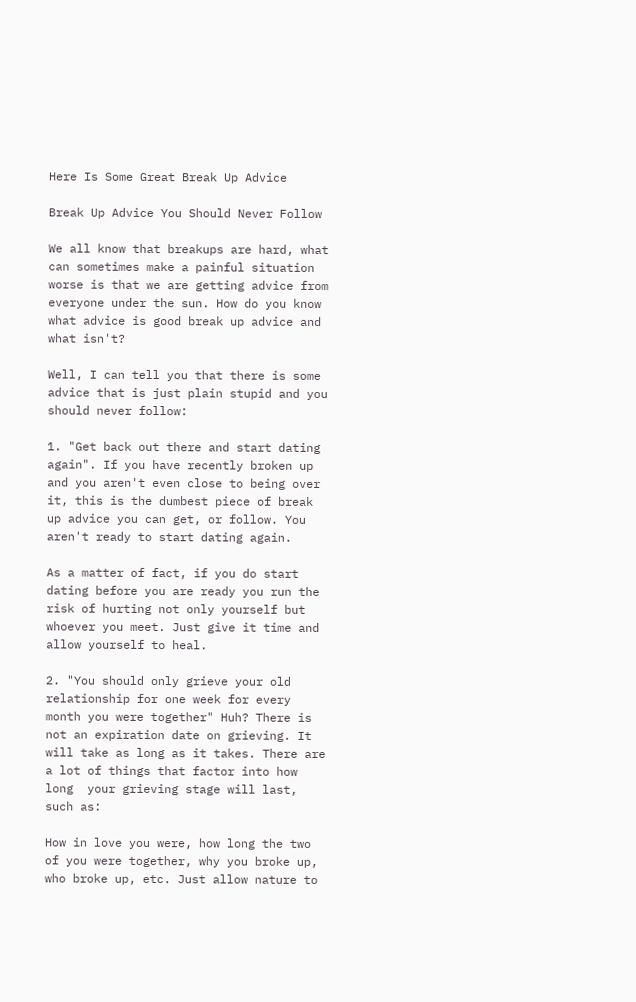Here Is Some Great Break Up Advice

Break Up Advice You Should Never Follow

We all know that breakups are hard, what can sometimes make a painful situation worse is that we are getting advice from everyone under the sun. How do you know what advice is good break up advice and what isn't?

Well, I can tell you that there is some advice that is just plain stupid and you should never follow:

1. "Get back out there and start dating again". If you have recently broken up and you aren't even close to being over it, this is the dumbest piece of break up advice you can get, or follow. You aren't ready to start dating again.

As a matter of fact, if you do start dating before you are ready you run the risk of hurting not only yourself but whoever you meet. Just give it time and allow yourself to heal.

2. "You should only grieve your old relationship for one week for every month you were together" Huh? There is not an expiration date on grieving. It will take as long as it takes. There are  a lot of things that factor into how long  your grieving stage will last, such as:

How in love you were, how long the two of you were together, why you broke up, who broke up, etc. Just allow nature to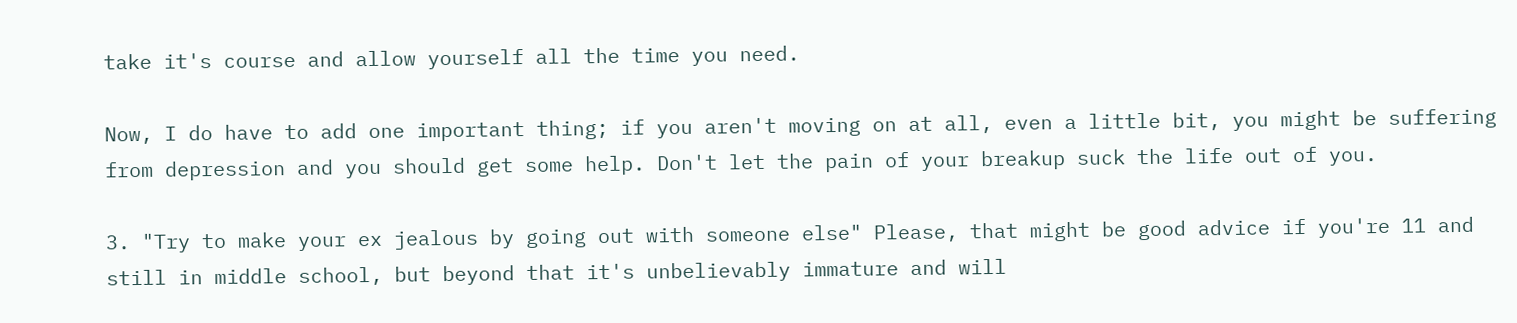take it's course and allow yourself all the time you need.

Now, I do have to add one important thing; if you aren't moving on at all, even a little bit, you might be suffering from depression and you should get some help. Don't let the pain of your breakup suck the life out of you.

3. "Try to make your ex jealous by going out with someone else" Please, that might be good advice if you're 11 and still in middle school, but beyond that it's unbelievably immature and will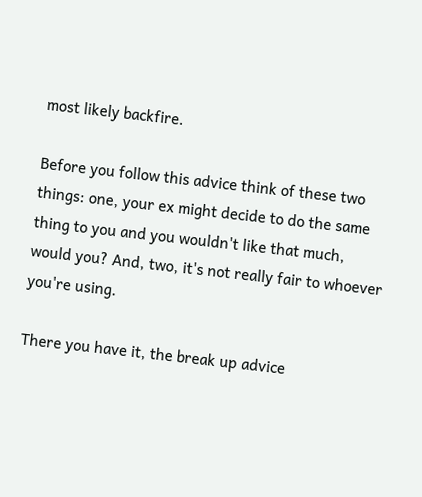most likely backfire.

Before you follow this advice think of these two things: one, your ex might decide to do the same thing to you and you wouldn't like that much, would you? And, two, it's not really fair to whoever you're using.

There you have it, the break up advice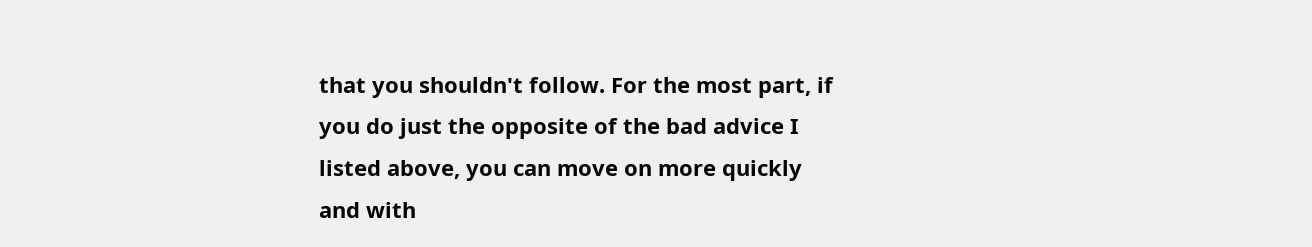that you shouldn't follow. For the most part, if you do just the opposite of the bad advice I listed above, you can move on more quickly and with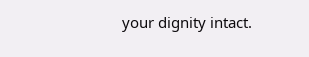your dignity intact.